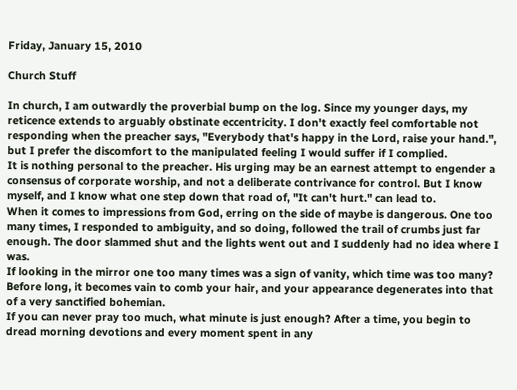Friday, January 15, 2010

Church Stuff

In church, I am outwardly the proverbial bump on the log. Since my younger days, my reticence extends to arguably obstinate eccentricity. I don't exactly feel comfortable not responding when the preacher says, "Everybody that's happy in the Lord, raise your hand.", but I prefer the discomfort to the manipulated feeling I would suffer if I complied.
It is nothing personal to the preacher. His urging may be an earnest attempt to engender a consensus of corporate worship, and not a deliberate contrivance for control. But I know myself, and I know what one step down that road of, "It can't hurt." can lead to.
When it comes to impressions from God, erring on the side of maybe is dangerous. One too many times, I responded to ambiguity, and so doing, followed the trail of crumbs just far enough. The door slammed shut and the lights went out and I suddenly had no idea where I was.
If looking in the mirror one too many times was a sign of vanity, which time was too many? Before long, it becomes vain to comb your hair, and your appearance degenerates into that of a very sanctified bohemian.
If you can never pray too much, what minute is just enough? After a time, you begin to dread morning devotions and every moment spent in any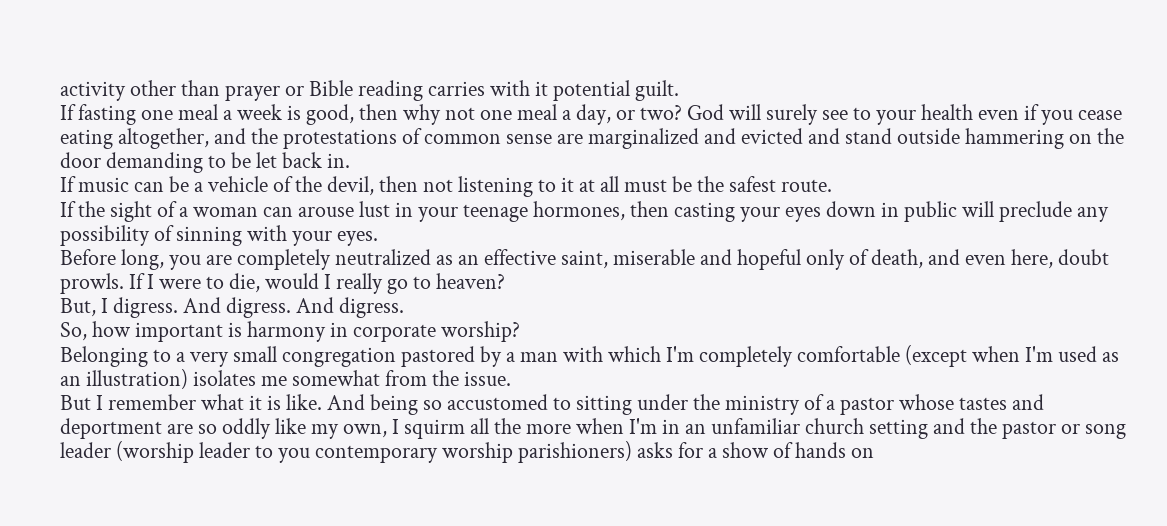activity other than prayer or Bible reading carries with it potential guilt.
If fasting one meal a week is good, then why not one meal a day, or two? God will surely see to your health even if you cease eating altogether, and the protestations of common sense are marginalized and evicted and stand outside hammering on the door demanding to be let back in.
If music can be a vehicle of the devil, then not listening to it at all must be the safest route.
If the sight of a woman can arouse lust in your teenage hormones, then casting your eyes down in public will preclude any possibility of sinning with your eyes.
Before long, you are completely neutralized as an effective saint, miserable and hopeful only of death, and even here, doubt prowls. If I were to die, would I really go to heaven?
But, I digress. And digress. And digress.
So, how important is harmony in corporate worship?
Belonging to a very small congregation pastored by a man with which I'm completely comfortable (except when I'm used as an illustration) isolates me somewhat from the issue.
But I remember what it is like. And being so accustomed to sitting under the ministry of a pastor whose tastes and deportment are so oddly like my own, I squirm all the more when I'm in an unfamiliar church setting and the pastor or song leader (worship leader to you contemporary worship parishioners) asks for a show of hands on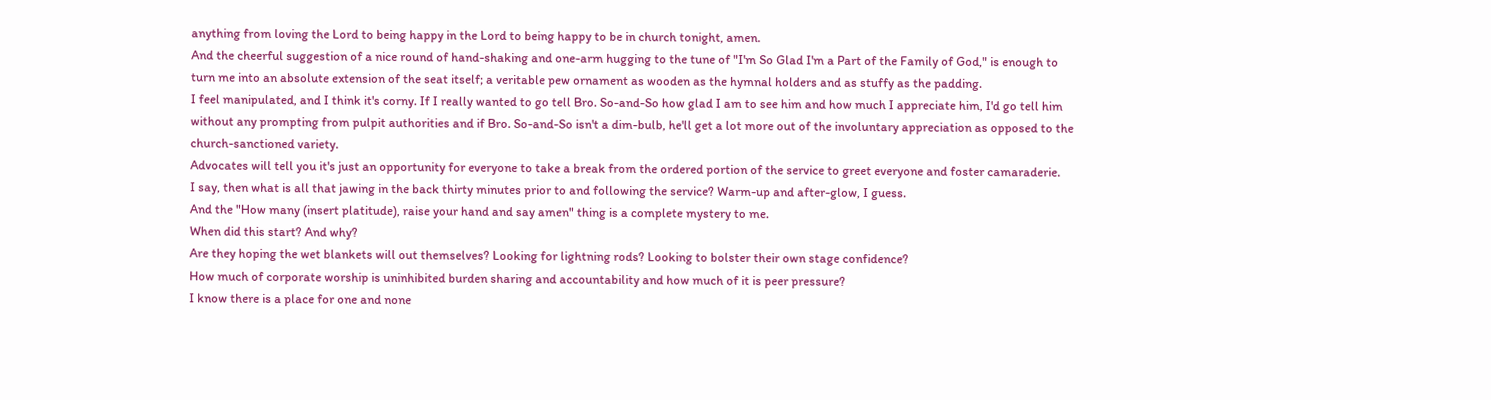anything from loving the Lord to being happy in the Lord to being happy to be in church tonight, amen.
And the cheerful suggestion of a nice round of hand-shaking and one-arm hugging to the tune of "I'm So Glad I'm a Part of the Family of God," is enough to turn me into an absolute extension of the seat itself; a veritable pew ornament as wooden as the hymnal holders and as stuffy as the padding.
I feel manipulated, and I think it's corny. If I really wanted to go tell Bro. So-and-So how glad I am to see him and how much I appreciate him, I'd go tell him without any prompting from pulpit authorities and if Bro. So-and-So isn't a dim-bulb, he'll get a lot more out of the involuntary appreciation as opposed to the church-sanctioned variety.
Advocates will tell you it's just an opportunity for everyone to take a break from the ordered portion of the service to greet everyone and foster camaraderie.
I say, then what is all that jawing in the back thirty minutes prior to and following the service? Warm-up and after-glow, I guess.
And the "How many (insert platitude), raise your hand and say amen" thing is a complete mystery to me.
When did this start? And why?
Are they hoping the wet blankets will out themselves? Looking for lightning rods? Looking to bolster their own stage confidence?
How much of corporate worship is uninhibited burden sharing and accountability and how much of it is peer pressure?
I know there is a place for one and none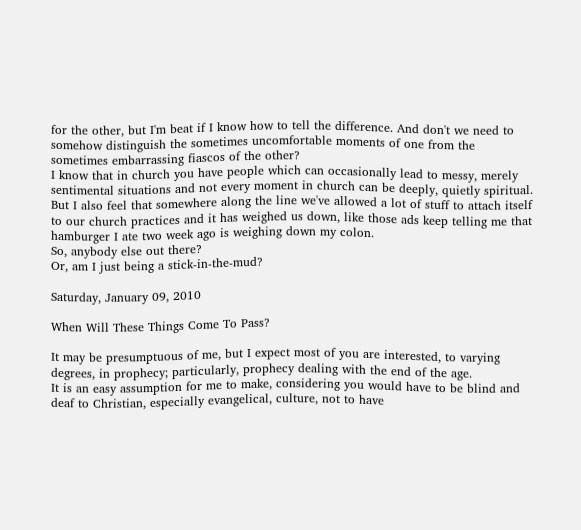for the other, but I'm beat if I know how to tell the difference. And don't we need to somehow distinguish the sometimes uncomfortable moments of one from the sometimes embarrassing fiascos of the other?
I know that in church you have people which can occasionally lead to messy, merely sentimental situations and not every moment in church can be deeply, quietly spiritual.
But I also feel that somewhere along the line we've allowed a lot of stuff to attach itself to our church practices and it has weighed us down, like those ads keep telling me that hamburger I ate two week ago is weighing down my colon.
So, anybody else out there?
Or, am I just being a stick-in-the-mud?

Saturday, January 09, 2010

When Will These Things Come To Pass?

It may be presumptuous of me, but I expect most of you are interested, to varying degrees, in prophecy; particularly, prophecy dealing with the end of the age.
It is an easy assumption for me to make, considering you would have to be blind and deaf to Christian, especially evangelical, culture, not to have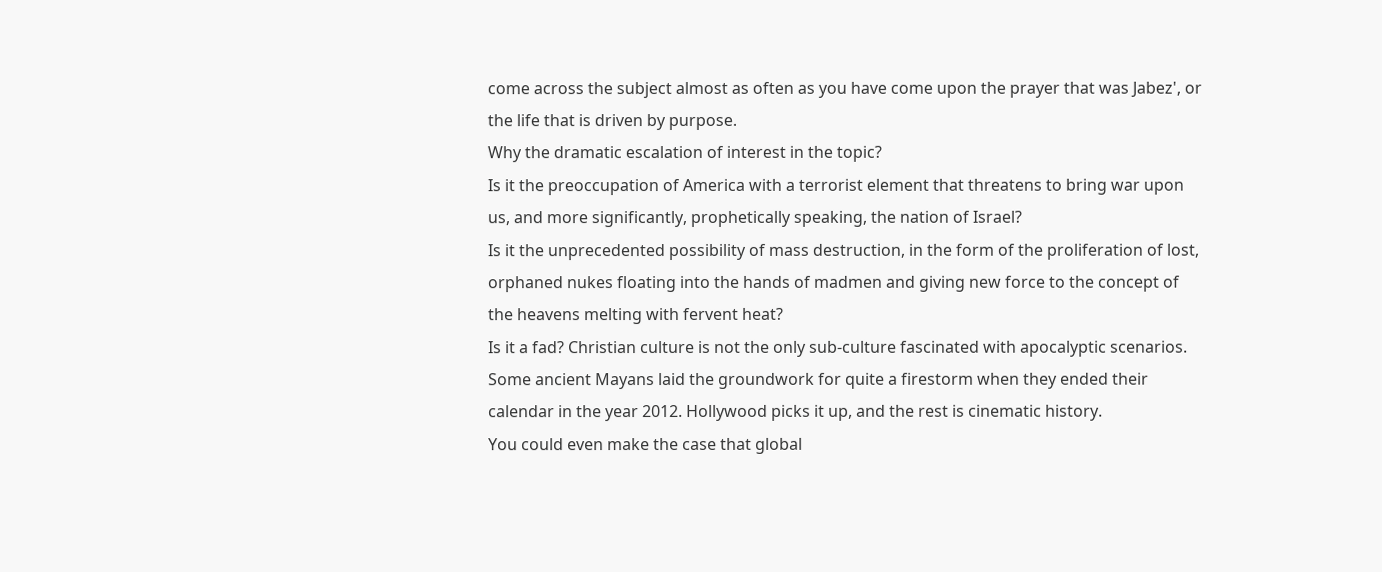come across the subject almost as often as you have come upon the prayer that was Jabez', or the life that is driven by purpose.
Why the dramatic escalation of interest in the topic?
Is it the preoccupation of America with a terrorist element that threatens to bring war upon us, and more significantly, prophetically speaking, the nation of Israel?
Is it the unprecedented possibility of mass destruction, in the form of the proliferation of lost, orphaned nukes floating into the hands of madmen and giving new force to the concept of the heavens melting with fervent heat?
Is it a fad? Christian culture is not the only sub-culture fascinated with apocalyptic scenarios.
Some ancient Mayans laid the groundwork for quite a firestorm when they ended their calendar in the year 2012. Hollywood picks it up, and the rest is cinematic history.
You could even make the case that global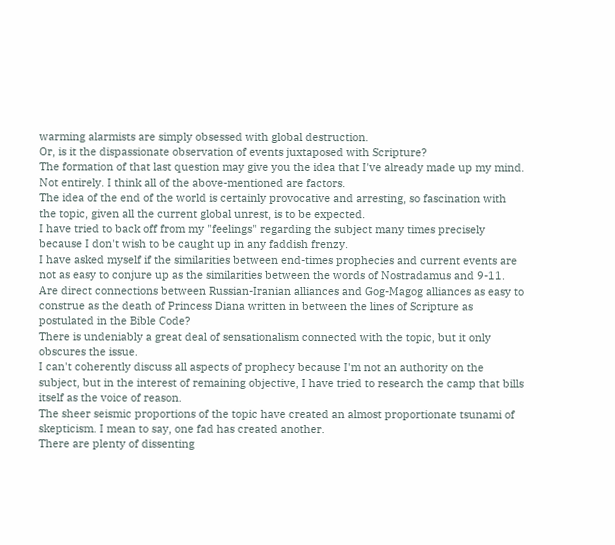warming alarmists are simply obsessed with global destruction.
Or, is it the dispassionate observation of events juxtaposed with Scripture?
The formation of that last question may give you the idea that I've already made up my mind.
Not entirely. I think all of the above-mentioned are factors.
The idea of the end of the world is certainly provocative and arresting, so fascination with the topic, given all the current global unrest, is to be expected.
I have tried to back off from my "feelings" regarding the subject many times precisely because I don't wish to be caught up in any faddish frenzy.
I have asked myself if the similarities between end-times prophecies and current events are not as easy to conjure up as the similarities between the words of Nostradamus and 9-11.
Are direct connections between Russian-Iranian alliances and Gog-Magog alliances as easy to construe as the death of Princess Diana written in between the lines of Scripture as postulated in the Bible Code?
There is undeniably a great deal of sensationalism connected with the topic, but it only obscures the issue.
I can't coherently discuss all aspects of prophecy because I'm not an authority on the subject, but in the interest of remaining objective, I have tried to research the camp that bills itself as the voice of reason.
The sheer seismic proportions of the topic have created an almost proportionate tsunami of skepticism. I mean to say, one fad has created another.
There are plenty of dissenting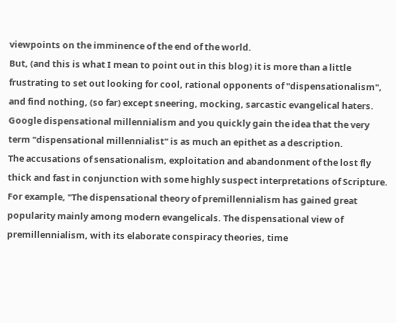viewpoints on the imminence of the end of the world.
But, (and this is what I mean to point out in this blog) it is more than a little frustrating to set out looking for cool, rational opponents of "dispensationalism", and find nothing, (so far) except sneering, mocking, sarcastic evangelical haters.
Google dispensational millennialism and you quickly gain the idea that the very term "dispensational millennialist" is as much an epithet as a description.
The accusations of sensationalism, exploitation and abandonment of the lost fly thick and fast in conjunction with some highly suspect interpretations of Scripture.
For example, "The dispensational theory of premillennialism has gained great popularity mainly among modern evangelicals. The dispensational view of premillennialism, with its elaborate conspiracy theories, time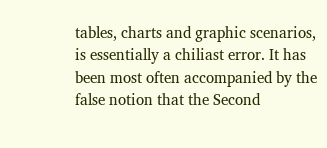tables, charts and graphic scenarios, is essentially a chiliast error. It has been most often accompanied by the false notion that the Second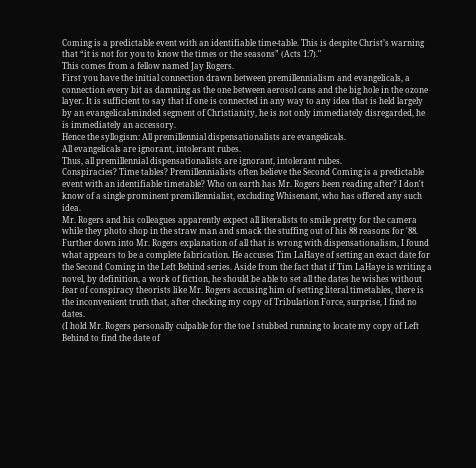Coming is a predictable event with an identifiable time-table. This is despite Christ’s warning that “it is not for you to know the times or the seasons” (Acts 1:7)."
This comes from a fellow named Jay Rogers.
First you have the initial connection drawn between premillennialism and evangelicals, a connection every bit as damning as the one between aerosol cans and the big hole in the ozone layer. It is sufficient to say that if one is connected in any way to any idea that is held largely by an evangelical-minded segment of Christianity, he is not only immediately disregarded, he is immediately an accessory.
Hence the syllogism: All premillennial dispensationalists are evangelicals.
All evangelicals are ignorant, intolerant rubes.
Thus, all premillennial dispensationalists are ignorant, intolerant rubes.
Conspiracies? Time tables? Premillennialists often believe the Second Coming is a predictable event with an identifiable timetable? Who on earth has Mr. Rogers been reading after? I don't know of a single prominent premillennialist, excluding Whisenant, who has offered any such idea.
Mr. Rogers and his colleagues apparently expect all literalists to smile pretty for the camera while they photo shop in the straw man and smack the stuffing out of his 88 reasons for '88.
Further down into Mr. Rogers explanation of all that is wrong with dispensationalism, I found what appears to be a complete fabrication. He accuses Tim LaHaye of setting an exact date for the Second Coming in the Left Behind series. Aside from the fact that if Tim LaHaye is writing a novel, by definition, a work of fiction, he should be able to set all the dates he wishes without fear of conspiracy theorists like Mr. Rogers accusing him of setting literal timetables, there is the inconvenient truth that, after checking my copy of Tribulation Force, surprise, I find no dates.
(I hold Mr. Rogers personally culpable for the toe I stubbed running to locate my copy of Left Behind to find the date of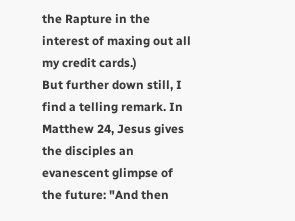the Rapture in the interest of maxing out all my credit cards.)
But further down still, I find a telling remark. In Matthew 24, Jesus gives the disciples an evanescent glimpse of the future: "And then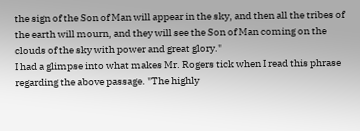the sign of the Son of Man will appear in the sky, and then all the tribes of the earth will mourn, and they will see the Son of Man coming on the clouds of the sky with power and great glory."
I had a glimpse into what makes Mr. Rogers tick when I read this phrase regarding the above passage. "The highly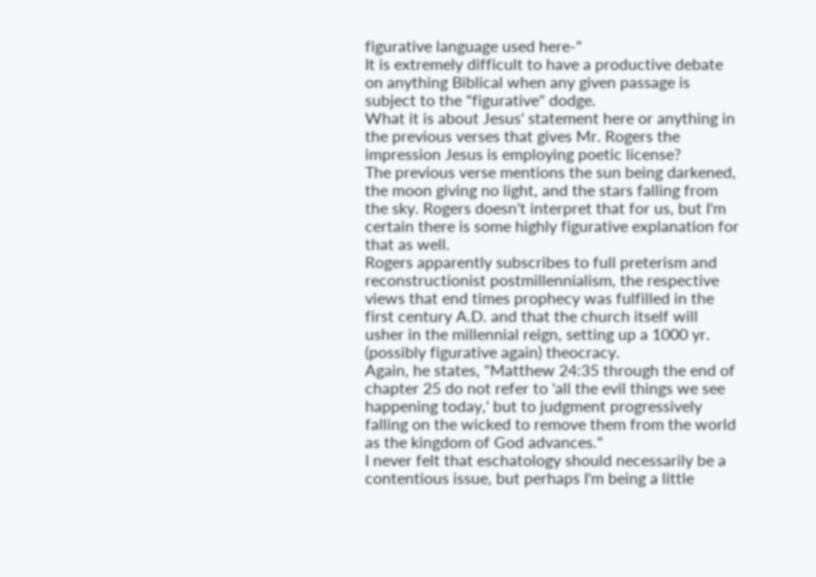figurative language used here-"
It is extremely difficult to have a productive debate on anything Biblical when any given passage is subject to the "figurative" dodge.
What it is about Jesus' statement here or anything in the previous verses that gives Mr. Rogers the impression Jesus is employing poetic license?
The previous verse mentions the sun being darkened, the moon giving no light, and the stars falling from the sky. Rogers doesn't interpret that for us, but I'm certain there is some highly figurative explanation for that as well.
Rogers apparently subscribes to full preterism and reconstructionist postmillennialism, the respective views that end times prophecy was fulfilled in the first century A.D. and that the church itself will usher in the millennial reign, setting up a 1000 yr. (possibly figurative again) theocracy.
Again, he states, "Matthew 24:35 through the end of chapter 25 do not refer to 'all the evil things we see happening today,' but to judgment progressively falling on the wicked to remove them from the world as the kingdom of God advances."
I never felt that eschatology should necessarily be a contentious issue, but perhaps I'm being a little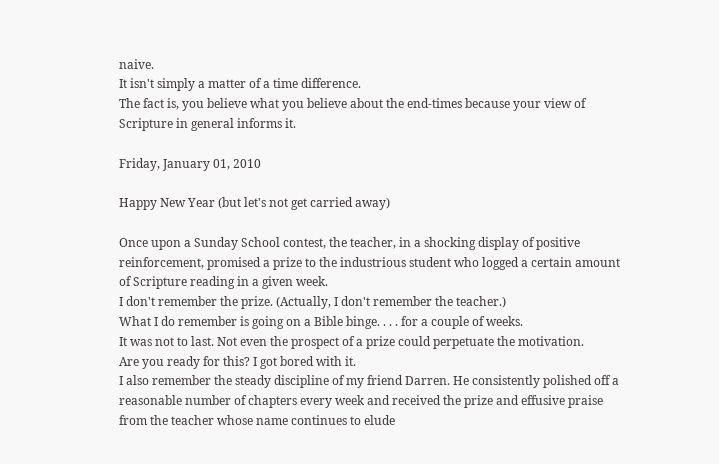naive.
It isn't simply a matter of a time difference.
The fact is, you believe what you believe about the end-times because your view of Scripture in general informs it.

Friday, January 01, 2010

Happy New Year (but let's not get carried away)

Once upon a Sunday School contest, the teacher, in a shocking display of positive reinforcement, promised a prize to the industrious student who logged a certain amount of Scripture reading in a given week.
I don't remember the prize. (Actually, I don't remember the teacher.)
What I do remember is going on a Bible binge. . . . for a couple of weeks.
It was not to last. Not even the prospect of a prize could perpetuate the motivation.
Are you ready for this? I got bored with it.
I also remember the steady discipline of my friend Darren. He consistently polished off a reasonable number of chapters every week and received the prize and effusive praise from the teacher whose name continues to elude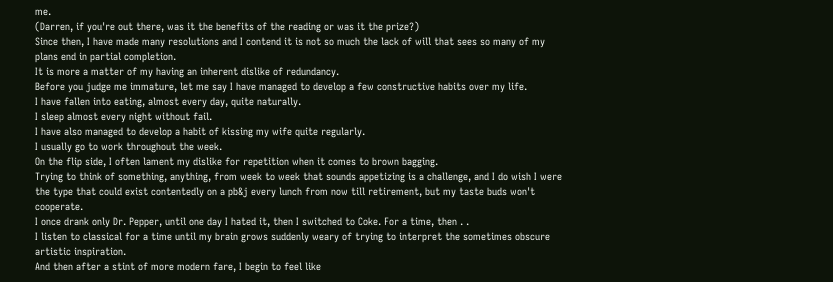me.
(Darren, if you're out there, was it the benefits of the reading or was it the prize?)
Since then, I have made many resolutions and I contend it is not so much the lack of will that sees so many of my plans end in partial completion.
It is more a matter of my having an inherent dislike of redundancy.
Before you judge me immature, let me say I have managed to develop a few constructive habits over my life.
I have fallen into eating, almost every day, quite naturally.
I sleep almost every night without fail.
I have also managed to develop a habit of kissing my wife quite regularly.
I usually go to work throughout the week.
On the flip side, I often lament my dislike for repetition when it comes to brown bagging.
Trying to think of something, anything, from week to week that sounds appetizing is a challenge, and I do wish I were the type that could exist contentedly on a pb&j every lunch from now till retirement, but my taste buds won't cooperate.
I once drank only Dr. Pepper, until one day I hated it, then I switched to Coke. For a time, then . .
I listen to classical for a time until my brain grows suddenly weary of trying to interpret the sometimes obscure artistic inspiration.
And then after a stint of more modern fare, I begin to feel like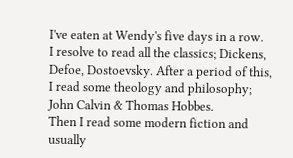I've eaten at Wendy's five days in a row.
I resolve to read all the classics; Dickens, Defoe, Dostoevsky. After a period of this, I read some theology and philosophy; John Calvin & Thomas Hobbes.
Then I read some modern fiction and usually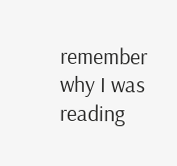remember why I was reading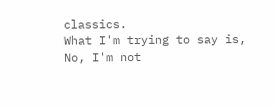classics.
What I'm trying to say is,
No, I'm not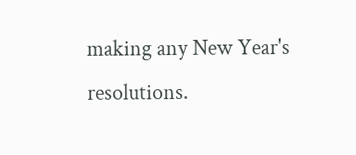making any New Year's resolutions.